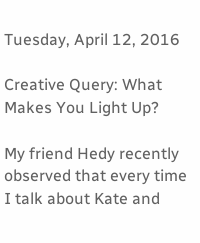Tuesday, April 12, 2016

Creative Query: What Makes You Light Up?

My friend Hedy recently observed that every time I talk about Kate and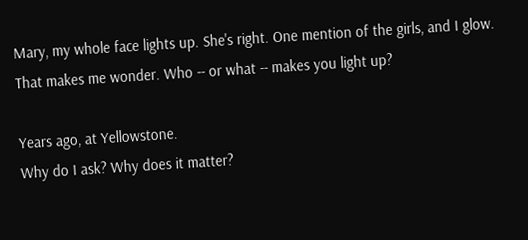Mary, my whole face lights up. She's right. One mention of the girls, and I glow. That makes me wonder. Who -- or what -- makes you light up?

Years ago, at Yellowstone.
Why do I ask? Why does it matter?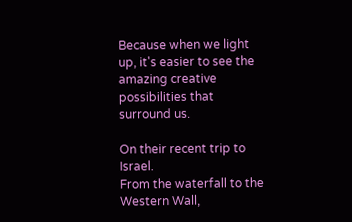Because when we light up, it's easier to see the amazing creative possibilities that surround us.

On their recent trip to Israel.
From the waterfall to the Western Wall,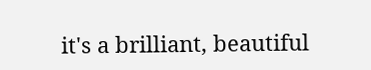it's a brilliant, beautiful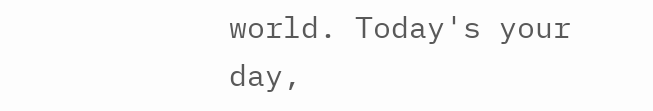world. Today's your day,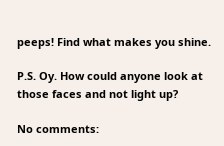peeps! Find what makes you shine.

P.S. Oy. How could anyone look at those faces and not light up?

No comments: